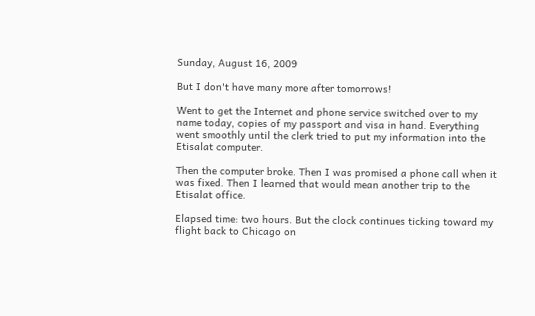Sunday, August 16, 2009

But I don't have many more after tomorrows!

Went to get the Internet and phone service switched over to my name today, copies of my passport and visa in hand. Everything went smoothly until the clerk tried to put my information into the Etisalat computer.

Then the computer broke. Then I was promised a phone call when it was fixed. Then I learned that would mean another trip to the Etisalat office.

Elapsed time: two hours. But the clock continues ticking toward my flight back to Chicago on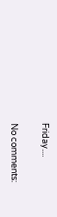Friday....

No comments: